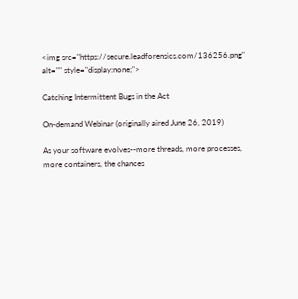<img src="https://secure.leadforensics.com/136256.png" alt="" style="display:none;">

Catching Intermittent Bugs in the Act

On-demand Webinar (originally aired June 26, 2019)

As your software evolves--more threads, more processes, more containers, the chances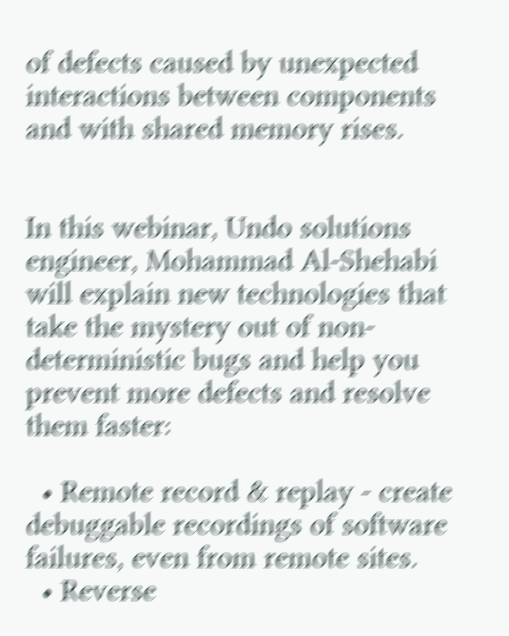of defects caused by unexpected interactions between components and with shared memory rises.


In this webinar, Undo solutions engineer, Mohammad Al-Shehabi will explain new technologies that take the mystery out of non-deterministic bugs and help you prevent more defects and resolve them faster:

  • Remote record & replay - create debuggable recordings of software failures, even from remote sites.
  • Reverse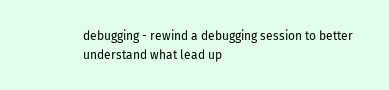debugging - rewind a debugging session to better understand what lead up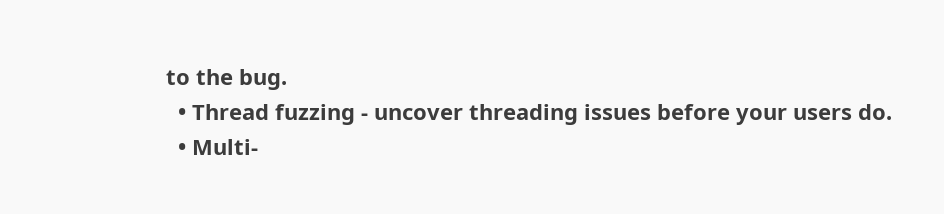to the bug.
  • Thread fuzzing - uncover threading issues before your users do.
  • Multi-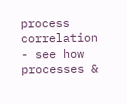process correlation - see how processes &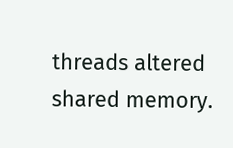threads altered shared memory.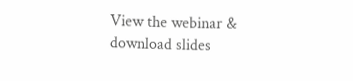View the webinar & download slides